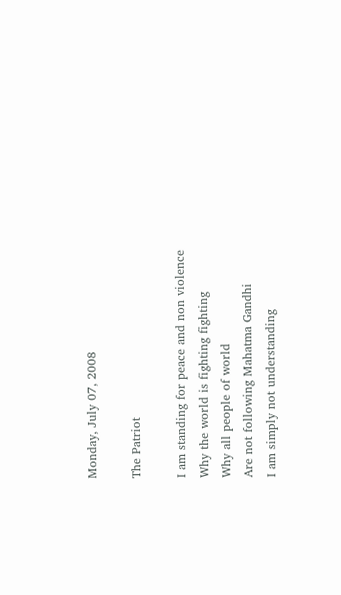Monday, July 07, 2008

The Patriot

I am standing for peace and non violence
Why the world is fighting fighting
Why all people of world
Are not following Mahatma Gandhi
I am simply not understanding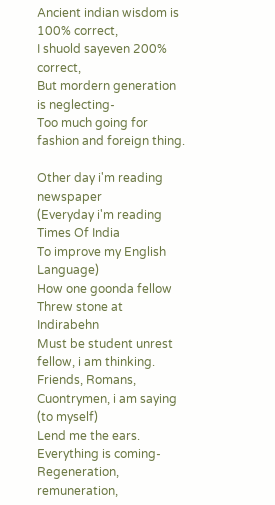Ancient indian wisdom is 100% correct,
I shuold sayeven 200% correct,
But mordern generation is neglecting-
Too much going for fashion and foreign thing.

Other day i'm reading newspaper
(Everyday i'm reading Times Of India
To improve my English Language)
How one goonda fellow
Threw stone at Indirabehn
Must be student unrest fellow, i am thinking.
Friends, Romans, Cuontrymen, i am saying (to myself)
Lend me the ears.
Everything is coming-
Regeneration, remuneration,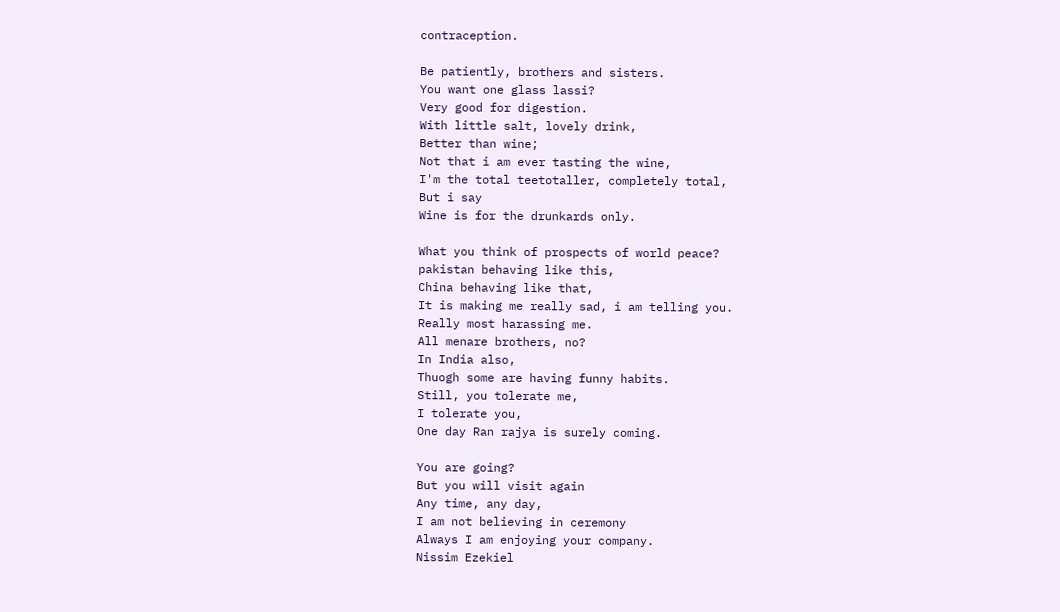contraception.

Be patiently, brothers and sisters.
You want one glass lassi?
Very good for digestion.
With little salt, lovely drink,
Better than wine;
Not that i am ever tasting the wine,
I'm the total teetotaller, completely total,
But i say
Wine is for the drunkards only.

What you think of prospects of world peace?
pakistan behaving like this,
China behaving like that,
It is making me really sad, i am telling you.
Really most harassing me.
All menare brothers, no?
In India also,
Thuogh some are having funny habits.
Still, you tolerate me,
I tolerate you,
One day Ran rajya is surely coming.

You are going?
But you will visit again
Any time, any day,
I am not believing in ceremony
Always I am enjoying your company.
Nissim Ezekiel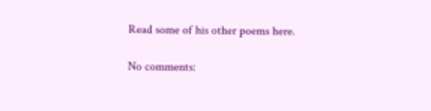Read some of his other poems here.

No comments: